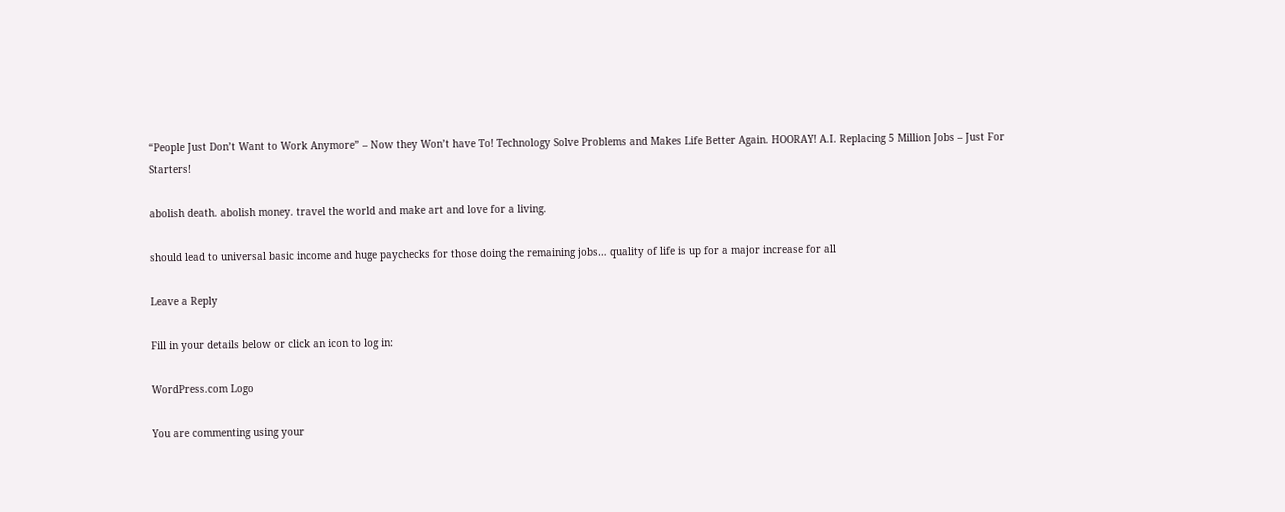“People Just Don’t Want to Work Anymore” – Now they Won’t have To! Technology Solve Problems and Makes Life Better Again. HOORAY! A.I. Replacing 5 Million Jobs – Just For Starters!

abolish death. abolish money. travel the world and make art and love for a living.

should lead to universal basic income and huge paychecks for those doing the remaining jobs… quality of life is up for a major increase for all

Leave a Reply

Fill in your details below or click an icon to log in:

WordPress.com Logo

You are commenting using your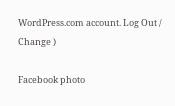WordPress.com account. Log Out /  Change )

Facebook photo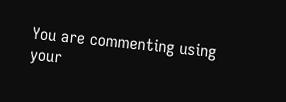You are commenting using your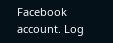Facebook account. Log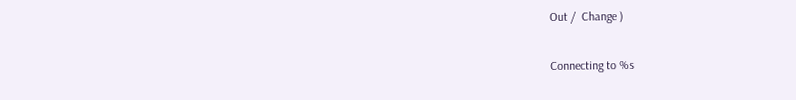Out /  Change )

Connecting to %s